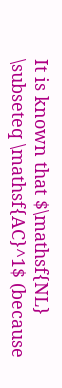It is known that $\mathsf{NL} \subseteq \mathsf{AC}^1$ (because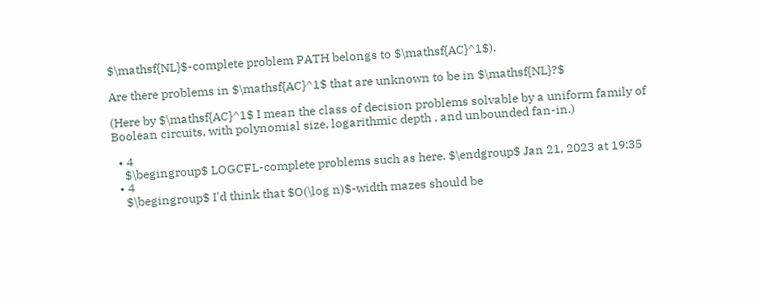$\mathsf{NL}$-complete problem PATH belongs to $\mathsf{AC}^1$).

Are there problems in $\mathsf{AC}^1$ that are unknown to be in $\mathsf{NL}?$

(Here by $\mathsf{AC}^1$ I mean the class of decision problems solvable by a uniform family of Boolean circuits, with polynomial size, logarithmic depth , and unbounded fan-in.)

  • 4
    $\begingroup$ LOGCFL-complete problems such as here. $\endgroup$ Jan 21, 2023 at 19:35
  • 4
    $\begingroup$ I'd think that $O(\log n)$-width mazes should be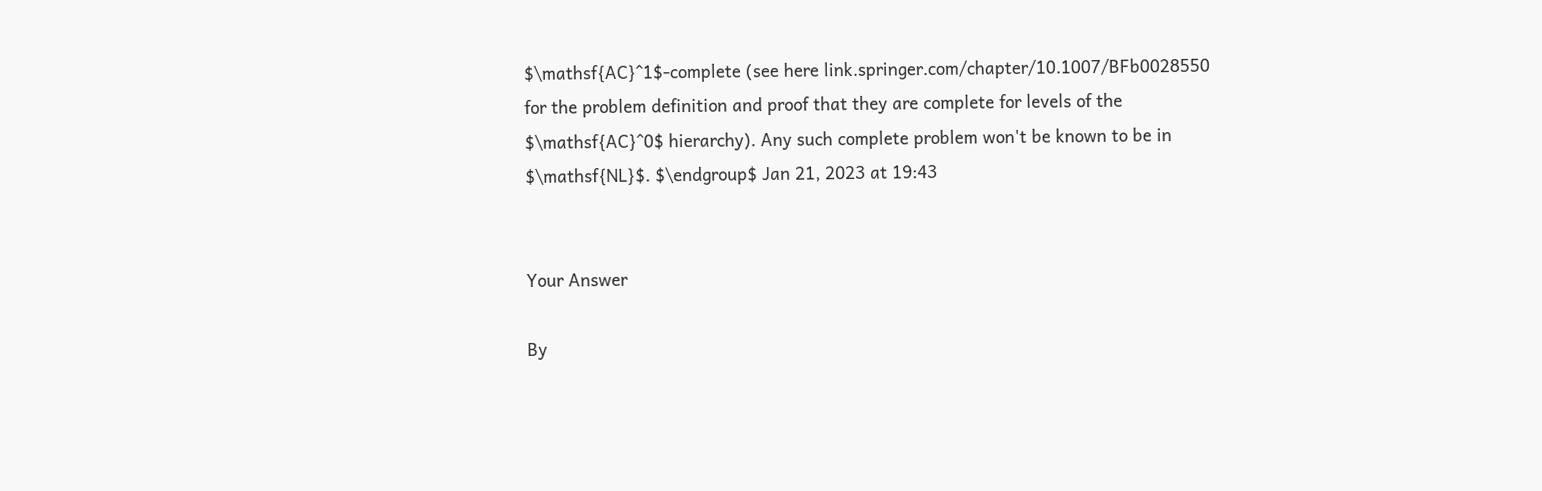$\mathsf{AC}^1$-complete (see here link.springer.com/chapter/10.1007/BFb0028550 for the problem definition and proof that they are complete for levels of the $\mathsf{AC}^0$ hierarchy). Any such complete problem won't be known to be in $\mathsf{NL}$. $\endgroup$ Jan 21, 2023 at 19:43


Your Answer

By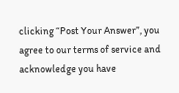clicking “Post Your Answer”, you agree to our terms of service and acknowledge you have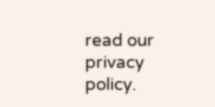read our privacy policy.